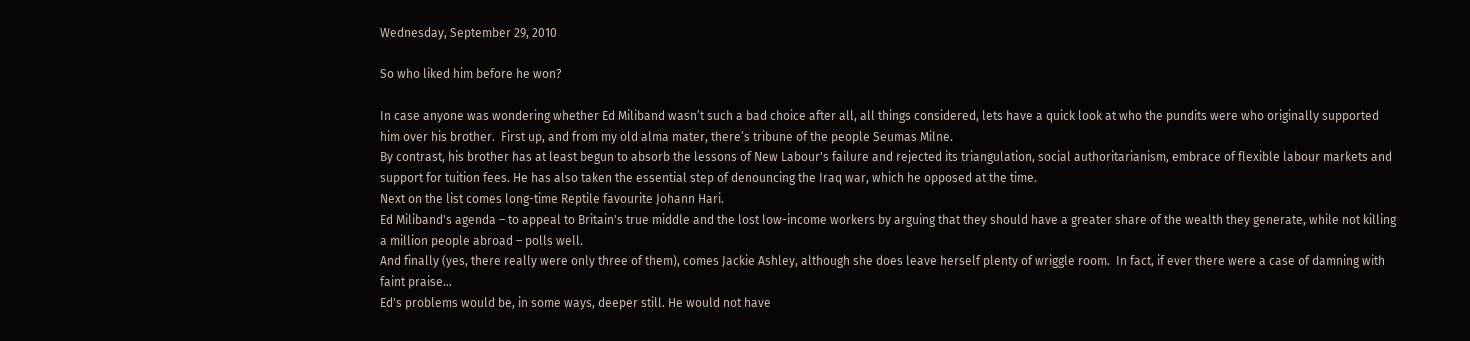Wednesday, September 29, 2010

So who liked him before he won?

In case anyone was wondering whether Ed Miliband wasn’t such a bad choice after all, all things considered, lets have a quick look at who the pundits were who originally supported him over his brother.  First up, and from my old alma mater, there’s tribune of the people Seumas Milne.
By contrast, his brother has at least begun to absorb the lessons of New Labour's failure and rejected its triangulation, social authoritarianism, embrace of flexible labour markets and support for tuition fees. He has also taken the essential step of denouncing the Iraq war, which he opposed at the time.
Next on the list comes long-time Reptile favourite Johann Hari.
Ed Miliband's agenda – to appeal to Britain's true middle and the lost low-income workers by arguing that they should have a greater share of the wealth they generate, while not killing a million people abroad – polls well.
And finally (yes, there really were only three of them), comes Jackie Ashley, although she does leave herself plenty of wriggle room.  In fact, if ever there were a case of damning with faint praise…
Ed's problems would be, in some ways, deeper still. He would not have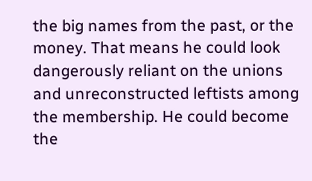the big names from the past, or the money. That means he could look dangerously reliant on the unions and unreconstructed leftists among the membership. He could become the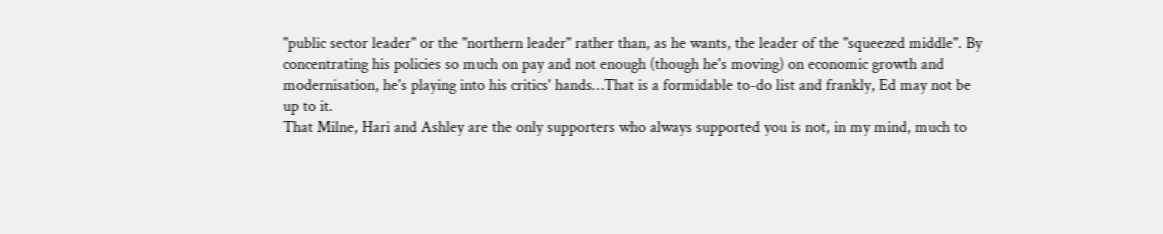"public sector leader" or the "northern leader" rather than, as he wants, the leader of the "squeezed middle". By concentrating his policies so much on pay and not enough (though he's moving) on economic growth and modernisation, he's playing into his critics' hands…That is a formidable to-do list and frankly, Ed may not be up to it.
That Milne, Hari and Ashley are the only supporters who always supported you is not, in my mind, much to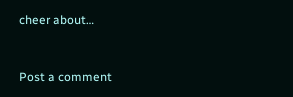cheer about…


Post a comment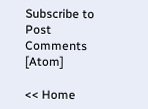Subscribe to Post Comments [Atom]

<< Home